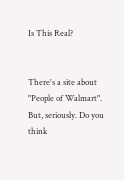Is This Real?


There's a site about "People of Walmart". But, seriously. Do you think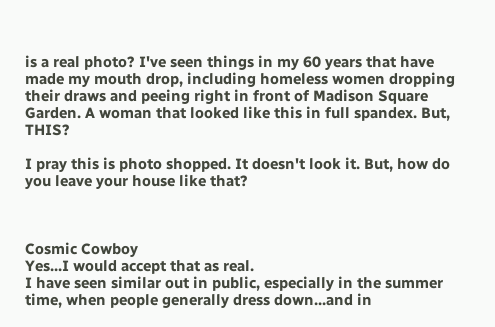is a real photo? I've seen things in my 60 years that have made my mouth drop, including homeless women dropping their draws and peeing right in front of Madison Square Garden. A woman that looked like this in full spandex. But, THIS?

I pray this is photo shopped. It doesn't look it. But, how do you leave your house like that?



Cosmic Cowboy
Yes...I would accept that as real.
I have seen similar out in public, especially in the summer time, when people generally dress down...and in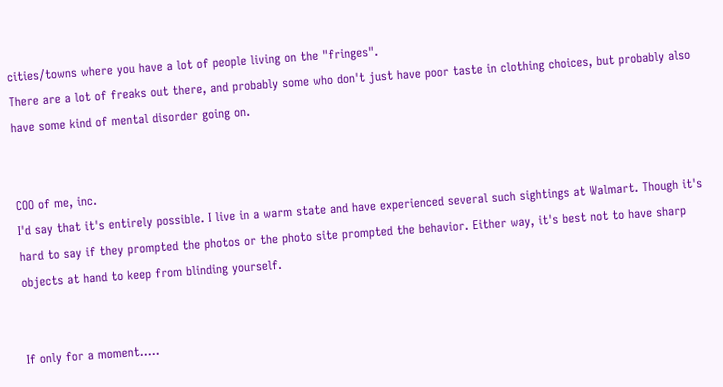cities/towns where you have a lot of people living on the "fringes".
There are a lot of freaks out there, and probably some who don't just have poor taste in clothing choices, but probably also have some kind of mental disorder going on.


COO of me, inc.
I'd say that it's entirely possible. I live in a warm state and have experienced several such sightings at Walmart. Though it's hard to say if they prompted the photos or the photo site prompted the behavior. Either way, it's best not to have sharp objects at hand to keep from blinding yourself.


If only for a moment.....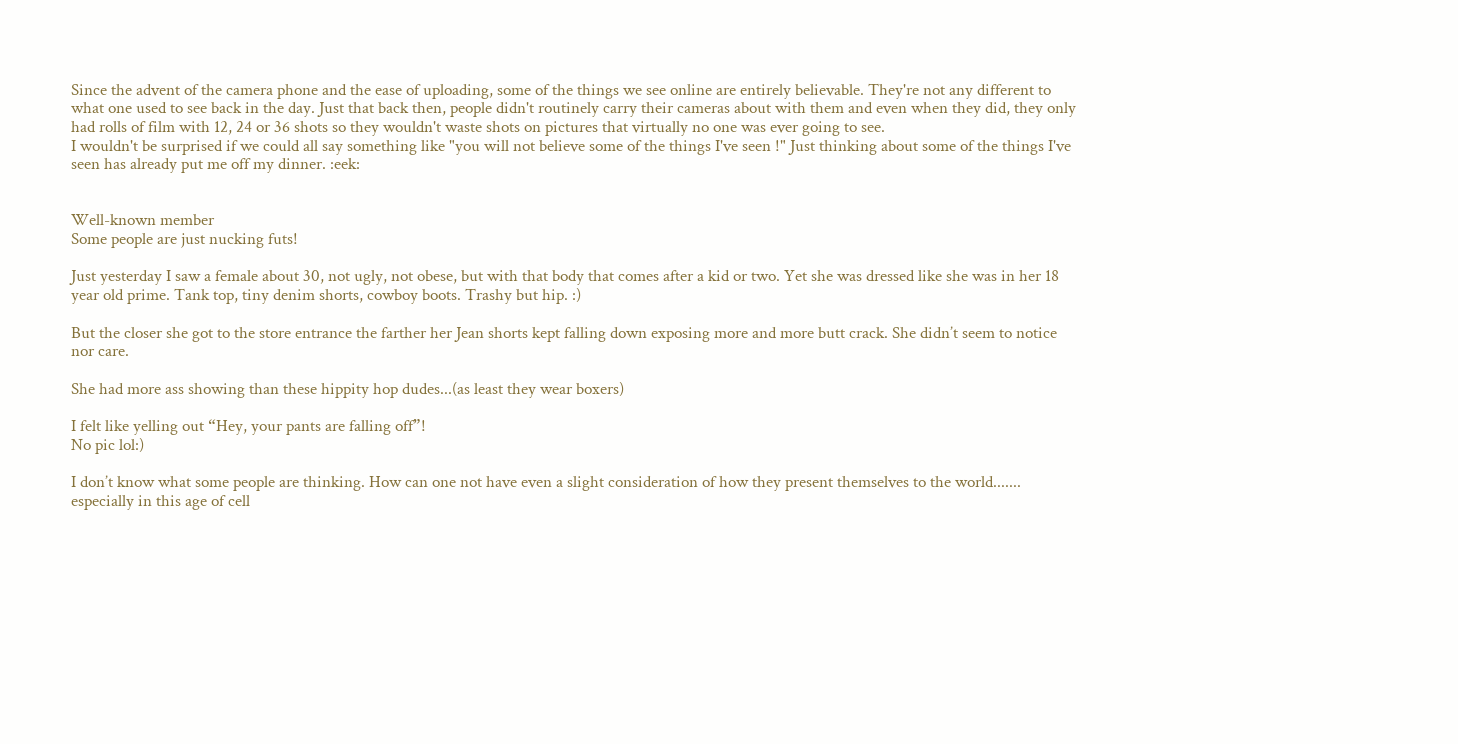Since the advent of the camera phone and the ease of uploading, some of the things we see online are entirely believable. They're not any different to what one used to see back in the day. Just that back then, people didn't routinely carry their cameras about with them and even when they did, they only had rolls of film with 12, 24 or 36 shots so they wouldn't waste shots on pictures that virtually no one was ever going to see.
I wouldn't be surprised if we could all say something like "you will not believe some of the things I've seen !" Just thinking about some of the things I've seen has already put me off my dinner. :eek:


Well-known member
Some people are just nucking futs!

Just yesterday I saw a female about 30, not ugly, not obese, but with that body that comes after a kid or two. Yet she was dressed like she was in her 18 year old prime. Tank top, tiny denim shorts, cowboy boots. Trashy but hip. :)

But the closer she got to the store entrance the farther her Jean shorts kept falling down exposing more and more butt crack. She didn’t seem to notice nor care.

She had more ass showing than these hippity hop dudes...(as least they wear boxers)

I felt like yelling out “Hey, your pants are falling off”!
No pic lol:)

I don’t know what some people are thinking. How can one not have even a slight consideration of how they present themselves to the world....... especially in this age of cell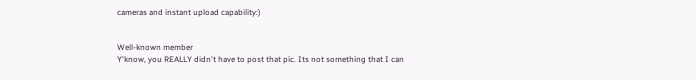cameras and instant upload capability:)


Well-known member
Y'know, you REALLY didn't have to post that pic. Its not something that I can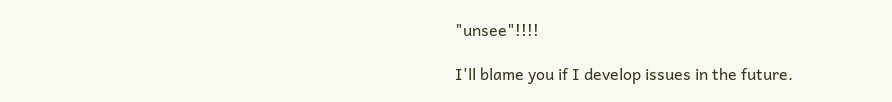"unsee"!!!!

I'll blame you if I develop issues in the future.